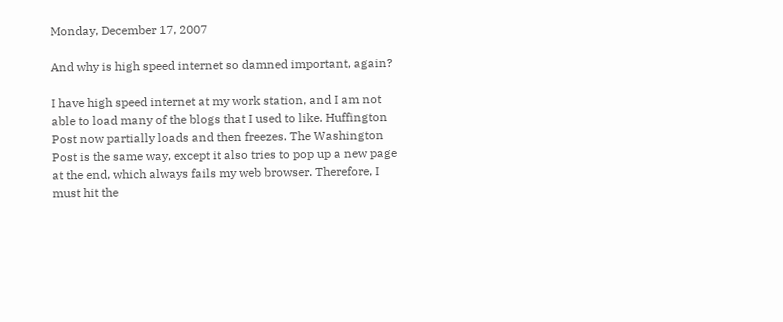Monday, December 17, 2007

And why is high speed internet so damned important, again?

I have high speed internet at my work station, and I am not able to load many of the blogs that I used to like. Huffington Post now partially loads and then freezes. The Washington Post is the same way, except it also tries to pop up a new page at the end, which always fails my web browser. Therefore, I must hit the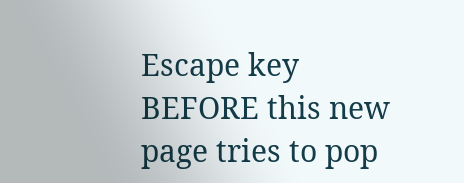Escape key BEFORE this new page tries to pop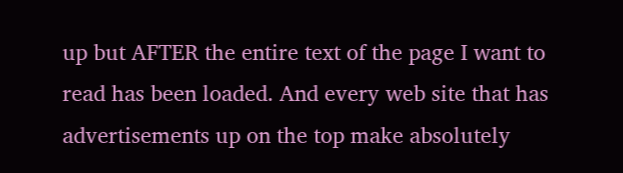up but AFTER the entire text of the page I want to read has been loaded. And every web site that has advertisements up on the top make absolutely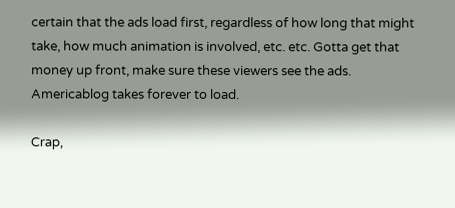certain that the ads load first, regardless of how long that might take, how much animation is involved, etc. etc. Gotta get that money up front, make sure these viewers see the ads. Americablog takes forever to load.

Crap,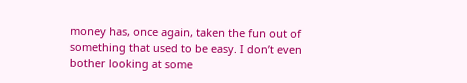money has, once again, taken the fun out of something that used to be easy. I don’t even bother looking at some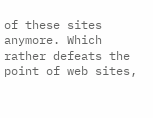of these sites anymore. Which rather defeats the point of web sites,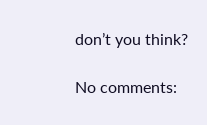don’t you think?

No comments: